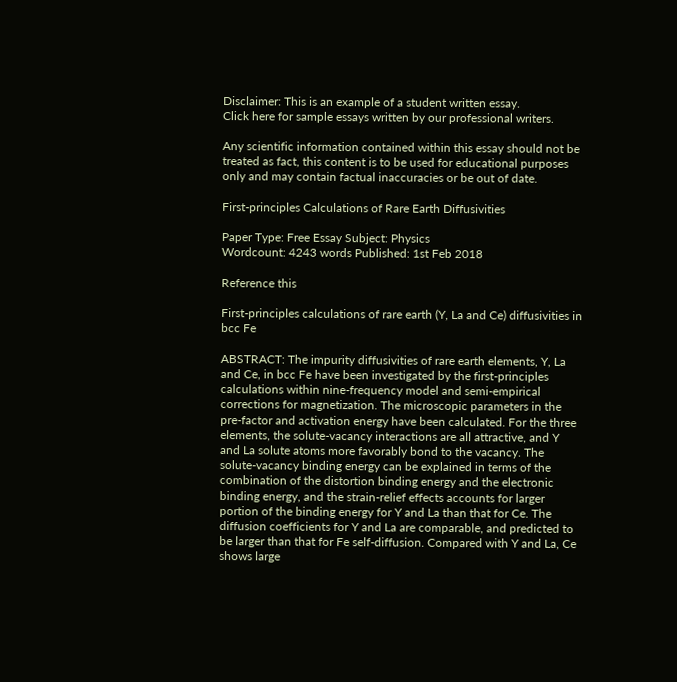Disclaimer: This is an example of a student written essay.
Click here for sample essays written by our professional writers.

Any scientific information contained within this essay should not be treated as fact, this content is to be used for educational purposes only and may contain factual inaccuracies or be out of date.

First-principles Calculations of Rare Earth Diffusivities

Paper Type: Free Essay Subject: Physics
Wordcount: 4243 words Published: 1st Feb 2018

Reference this

First-principles calculations of rare earth (Y, La and Ce) diffusivities in bcc Fe

ABSTRACT: The impurity diffusivities of rare earth elements, Y, La and Ce, in bcc Fe have been investigated by the first-principles calculations within nine-frequency model and semi-empirical corrections for magnetization. The microscopic parameters in the pre-factor and activation energy have been calculated. For the three elements, the solute-vacancy interactions are all attractive, and Y and La solute atoms more favorably bond to the vacancy. The solute-vacancy binding energy can be explained in terms of the combination of the distortion binding energy and the electronic binding energy, and the strain-relief effects accounts for larger portion of the binding energy for Y and La than that for Ce. The diffusion coefficients for Y and La are comparable, and predicted to be larger than that for Fe self-diffusion. Compared with Y and La, Ce shows large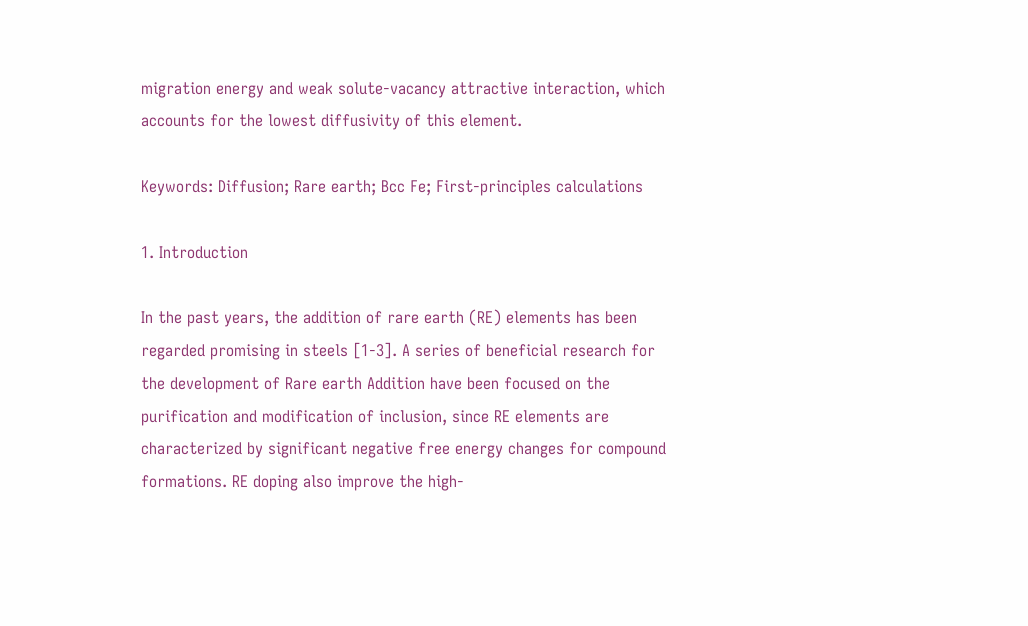migration energy and weak solute-vacancy attractive interaction, which accounts for the lowest diffusivity of this element.

Keywords: Diffusion; Rare earth; Bcc Fe; First-principles calculations

1. Introduction

In the past years, the addition of rare earth (RE) elements has been regarded promising in steels [1-3]. A series of beneficial research for the development of Rare earth Addition have been focused on the purification and modification of inclusion, since RE elements are characterized by significant negative free energy changes for compound formations. RE doping also improve the high-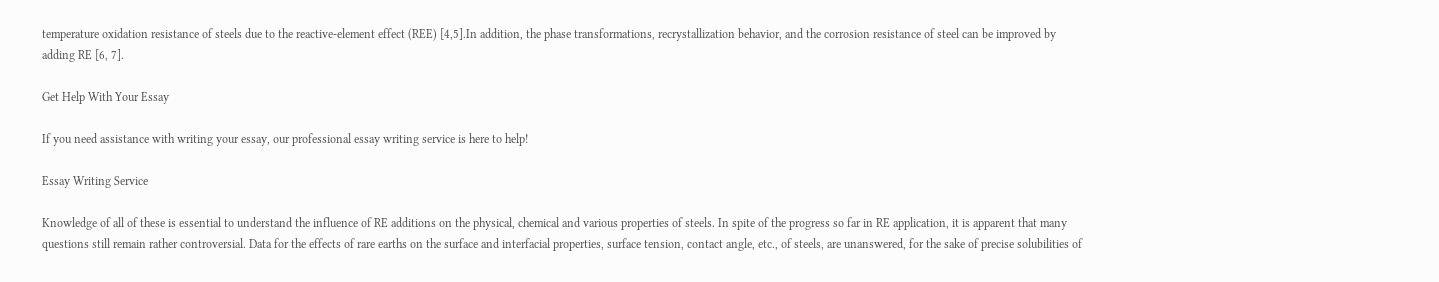temperature oxidation resistance of steels due to the reactive-element effect (REE) [4,5].In addition, the phase transformations, recrystallization behavior, and the corrosion resistance of steel can be improved by adding RE [6, 7].

Get Help With Your Essay

If you need assistance with writing your essay, our professional essay writing service is here to help!

Essay Writing Service

Knowledge of all of these is essential to understand the influence of RE additions on the physical, chemical and various properties of steels. In spite of the progress so far in RE application, it is apparent that many questions still remain rather controversial. Data for the effects of rare earths on the surface and interfacial properties, surface tension, contact angle, etc., of steels, are unanswered, for the sake of precise solubilities of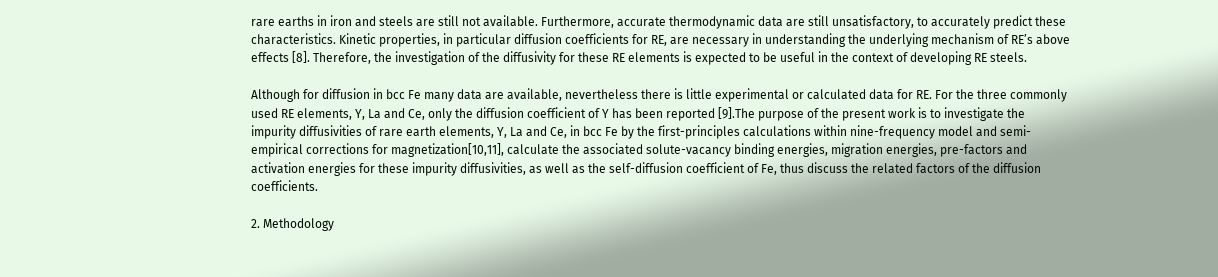rare earths in iron and steels are still not available. Furthermore, accurate thermodynamic data are still unsatisfactory, to accurately predict these characteristics. Kinetic properties, in particular diffusion coefficients for RE, are necessary in understanding the underlying mechanism of RE’s above effects [8]. Therefore, the investigation of the diffusivity for these RE elements is expected to be useful in the context of developing RE steels.

Although for diffusion in bcc Fe many data are available, nevertheless there is little experimental or calculated data for RE. For the three commonly used RE elements, Y, La and Ce, only the diffusion coefficient of Y has been reported [9].The purpose of the present work is to investigate the impurity diffusivities of rare earth elements, Y, La and Ce, in bcc Fe by the first-principles calculations within nine-frequency model and semi-empirical corrections for magnetization[10,11], calculate the associated solute-vacancy binding energies, migration energies, pre-factors and activation energies for these impurity diffusivities, as well as the self-diffusion coefficient of Fe, thus discuss the related factors of the diffusion coefficients.

2. Methodology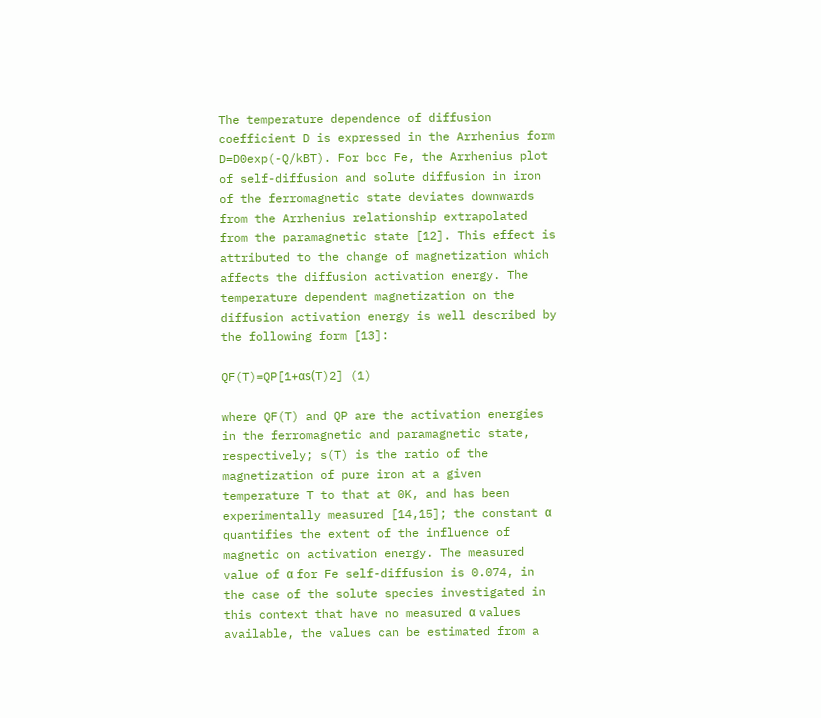The temperature dependence of diffusion coefficient D is expressed in the Arrhenius form D=D0exp(-Q/kBT). For bcc Fe, the Arrhenius plot of self-diffusion and solute diffusion in iron of the ferromagnetic state deviates downwards from the Arrhenius relationship extrapolated from the paramagnetic state [12]. This effect is attributed to the change of magnetization which affects the diffusion activation energy. The temperature dependent magnetization on the diffusion activation energy is well described by the following form [13]:

QF(T)=QP[1+αs(T)2] (1)

where QF(T) and QP are the activation energies in the ferromagnetic and paramagnetic state, respectively; s(T) is the ratio of the magnetization of pure iron at a given temperature T to that at 0K, and has been experimentally measured [14,15]; the constant α quantifies the extent of the influence of magnetic on activation energy. The measured value of α for Fe self-diffusion is 0.074, in the case of the solute species investigated in this context that have no measured α values available, the values can be estimated from a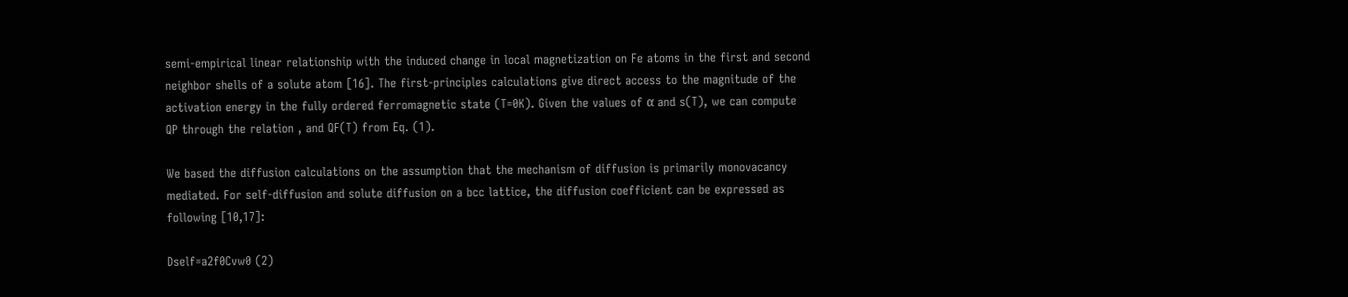semi-empirical linear relationship with the induced change in local magnetization on Fe atoms in the first and second neighbor shells of a solute atom [16]. The first-principles calculations give direct access to the magnitude of the activation energy in the fully ordered ferromagnetic state (T=0K). Given the values of α and s(T), we can compute QP through the relation , and QF(T) from Eq. (1).

We based the diffusion calculations on the assumption that the mechanism of diffusion is primarily monovacancy mediated. For self-diffusion and solute diffusion on a bcc lattice, the diffusion coefficient can be expressed as following [10,17]:

Dself=a2f0Cvw0 (2)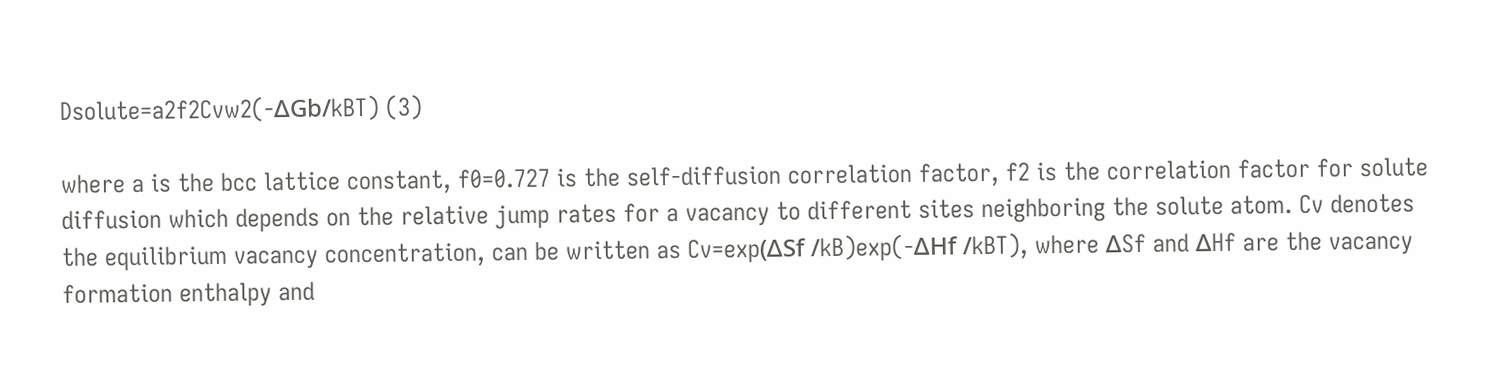Dsolute=a2f2Cvw2(-ΔGb/kBT) (3)

where a is the bcc lattice constant, f0=0.727 is the self-diffusion correlation factor, f2 is the correlation factor for solute diffusion which depends on the relative jump rates for a vacancy to different sites neighboring the solute atom. Cv denotes the equilibrium vacancy concentration, can be written as Cv=exp(ΔSf /kB)exp(-ΔHf /kBT), where ΔSf and ΔHf are the vacancy formation enthalpy and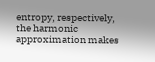entropy, respectively, the harmonic approximation makes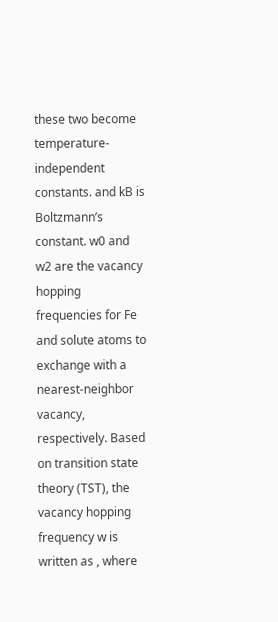these two become temperature-independent constants. and kB is Boltzmann’s constant. w0 and w2 are the vacancy hopping frequencies for Fe and solute atoms to exchange with a nearest-neighbor vacancy, respectively. Based on transition state theory (TST), the vacancy hopping frequency w is written as , where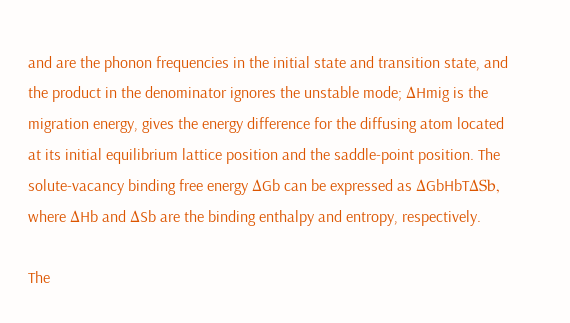and are the phonon frequencies in the initial state and transition state, and the product in the denominator ignores the unstable mode; ΔHmig is the migration energy, gives the energy difference for the diffusing atom located at its initial equilibrium lattice position and the saddle-point position. The solute-vacancy binding free energy ΔGb can be expressed as ΔGbHbTΔSb, where ΔHb and ΔSb are the binding enthalpy and entropy, respectively.

The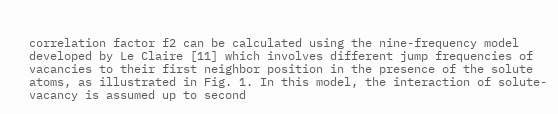correlation factor f2 can be calculated using the nine-frequency model developed by Le Claire [11] which involves different jump frequencies of vacancies to their first neighbor position in the presence of the solute atoms, as illustrated in Fig. 1. In this model, the interaction of solute-vacancy is assumed up to second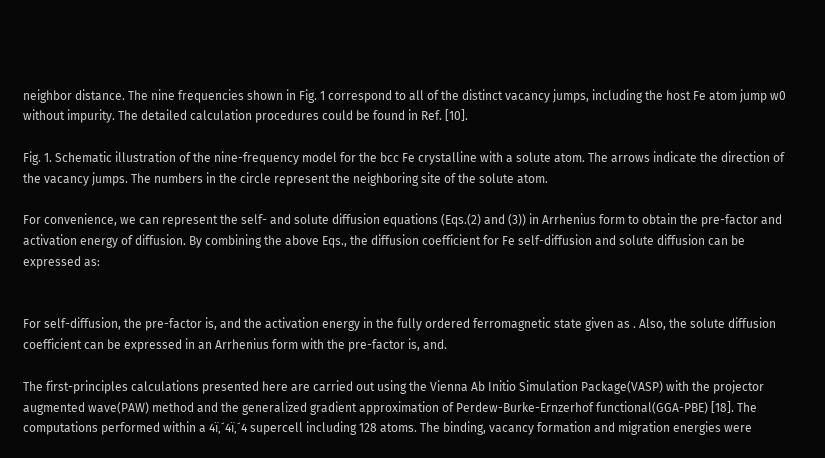neighbor distance. The nine frequencies shown in Fig. 1 correspond to all of the distinct vacancy jumps, including the host Fe atom jump w0 without impurity. The detailed calculation procedures could be found in Ref. [10].

Fig. 1. Schematic illustration of the nine-frequency model for the bcc Fe crystalline with a solute atom. The arrows indicate the direction of the vacancy jumps. The numbers in the circle represent the neighboring site of the solute atom.

For convenience, we can represent the self- and solute diffusion equations (Eqs.(2) and (3)) in Arrhenius form to obtain the pre-factor and activation energy of diffusion. By combining the above Eqs., the diffusion coefficient for Fe self-diffusion and solute diffusion can be expressed as:


For self-diffusion, the pre-factor is, and the activation energy in the fully ordered ferromagnetic state given as . Also, the solute diffusion coefficient can be expressed in an Arrhenius form with the pre-factor is, and.

The first-principles calculations presented here are carried out using the Vienna Ab Initio Simulation Package(VASP) with the projector augmented wave(PAW) method and the generalized gradient approximation of Perdew-Burke-Ernzerhof functional(GGA-PBE) [18]. The computations performed within a 4ï‚´4ï‚´4 supercell including 128 atoms. The binding, vacancy formation and migration energies were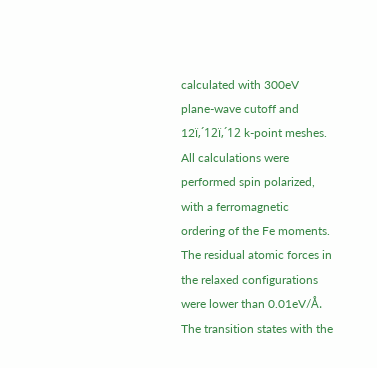calculated with 300eV plane-wave cutoff and 12ï‚´12ï‚´12 k-point meshes. All calculations were performed spin polarized, with a ferromagnetic ordering of the Fe moments. The residual atomic forces in the relaxed configurations were lower than 0.01eV/Å. The transition states with the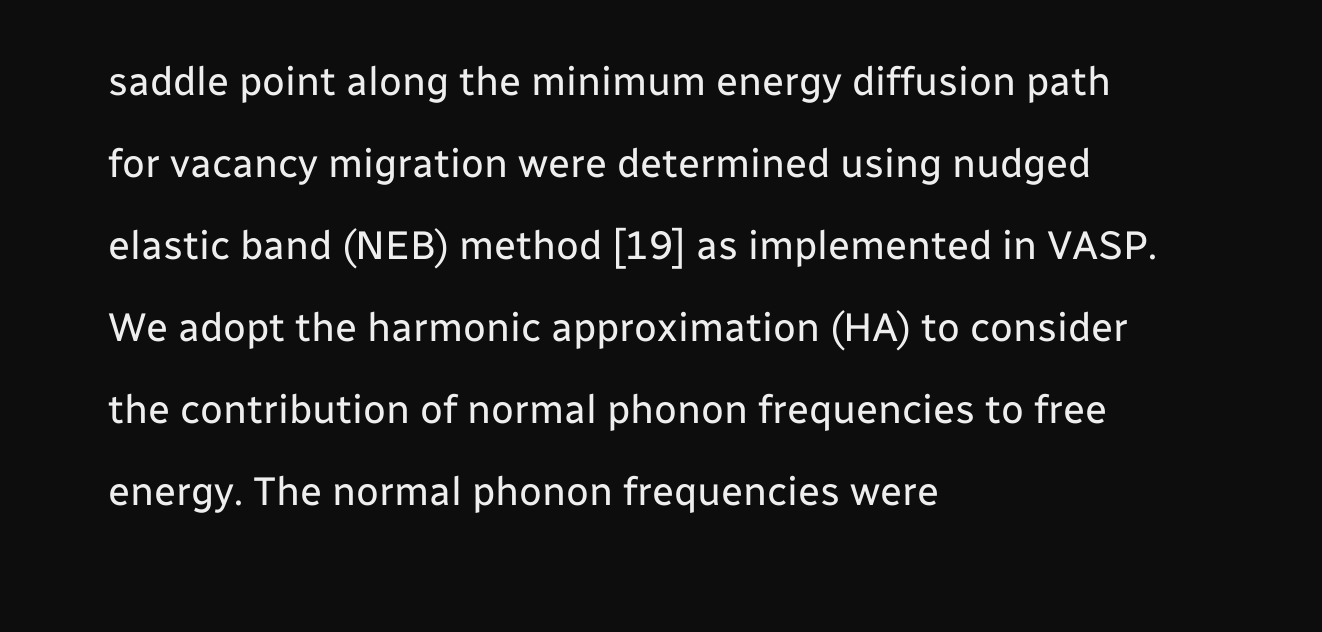saddle point along the minimum energy diffusion path for vacancy migration were determined using nudged elastic band (NEB) method [19] as implemented in VASP. We adopt the harmonic approximation (HA) to consider the contribution of normal phonon frequencies to free energy. The normal phonon frequencies were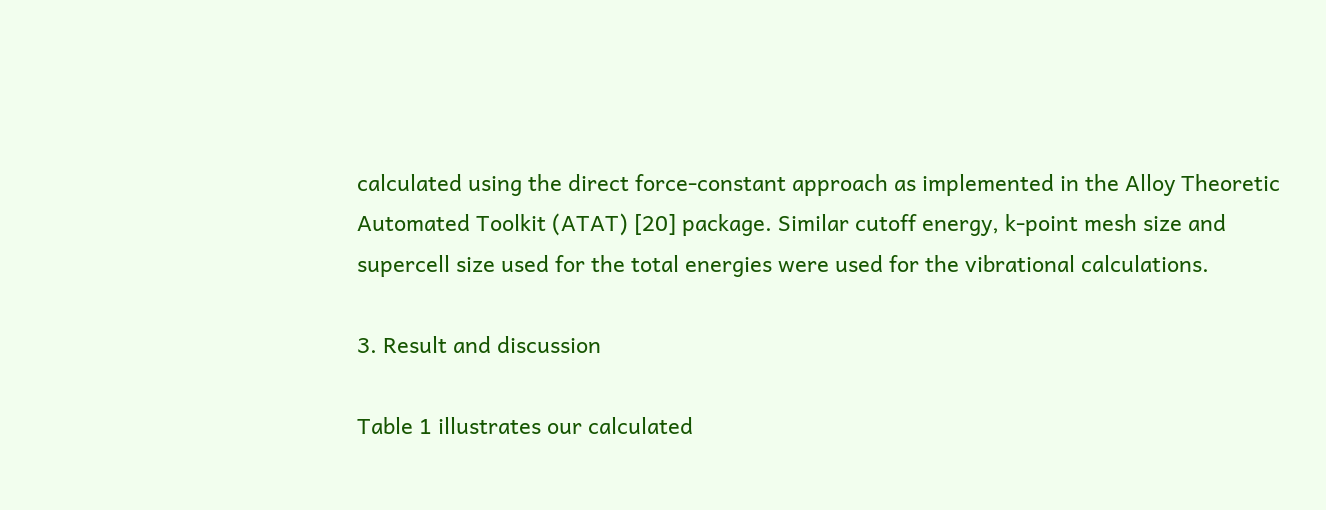calculated using the direct force-constant approach as implemented in the Alloy Theoretic Automated Toolkit (ATAT) [20] package. Similar cutoff energy, k-point mesh size and supercell size used for the total energies were used for the vibrational calculations.

3. Result and discussion

Table 1 illustrates our calculated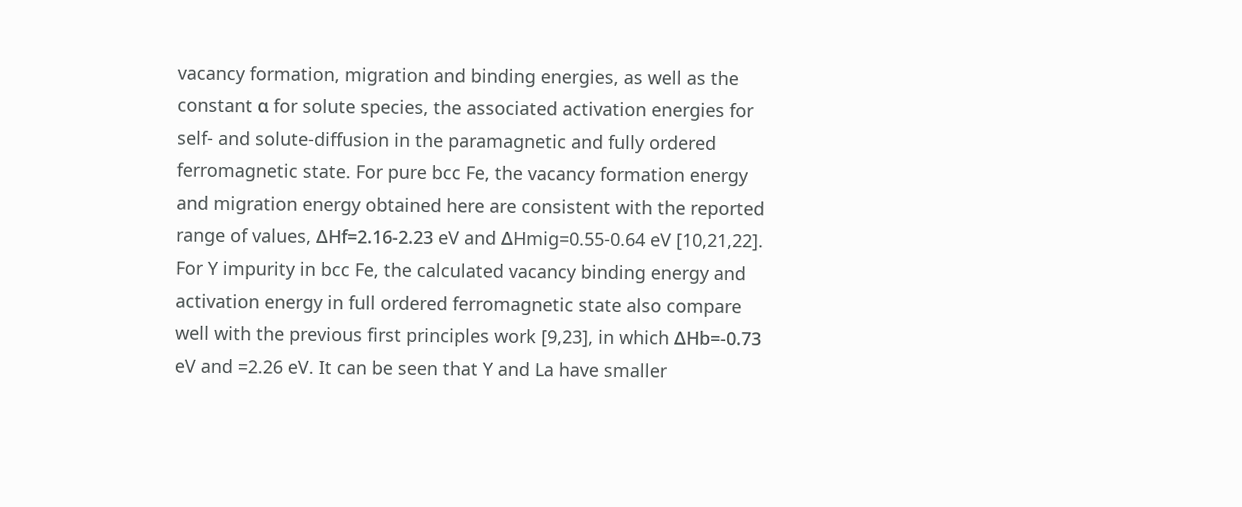vacancy formation, migration and binding energies, as well as the constant α for solute species, the associated activation energies for self- and solute-diffusion in the paramagnetic and fully ordered ferromagnetic state. For pure bcc Fe, the vacancy formation energy and migration energy obtained here are consistent with the reported range of values, ΔHf=2.16-2.23 eV and ΔHmig=0.55-0.64 eV [10,21,22]. For Y impurity in bcc Fe, the calculated vacancy binding energy and activation energy in full ordered ferromagnetic state also compare well with the previous first principles work [9,23], in which ΔHb=-0.73 eV and =2.26 eV. It can be seen that Y and La have smaller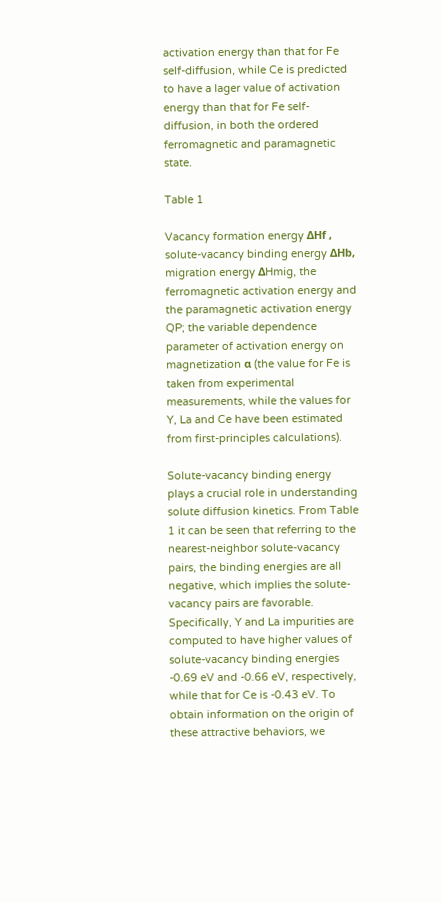activation energy than that for Fe self-diffusion, while Ce is predicted to have a lager value of activation energy than that for Fe self-diffusion, in both the ordered ferromagnetic and paramagnetic state.

Table 1

Vacancy formation energy ΔHf , solute-vacancy binding energy ΔHb, migration energy ΔHmig, the ferromagnetic activation energy and the paramagnetic activation energy QP; the variable dependence parameter of activation energy on magnetization α (the value for Fe is taken from experimental measurements, while the values for Y, La and Ce have been estimated from first-principles calculations).

Solute-vacancy binding energy plays a crucial role in understanding solute diffusion kinetics. From Table 1 it can be seen that referring to the nearest-neighbor solute-vacancy pairs, the binding energies are all negative, which implies the solute-vacancy pairs are favorable. Specifically, Y and La impurities are computed to have higher values of solute-vacancy binding energies -0.69 eV and -0.66 eV, respectively, while that for Ce is -0.43 eV. To obtain information on the origin of these attractive behaviors, we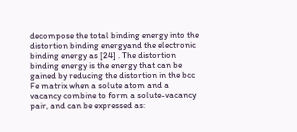decompose the total binding energy into the distortion binding energyand the electronic binding energy as [24] . The distortion binding energy is the energy that can be gained by reducing the distortion in the bcc Fe matrix when a solute atom and a vacancy combine to form a solute-vacancy pair, and can be expressed as: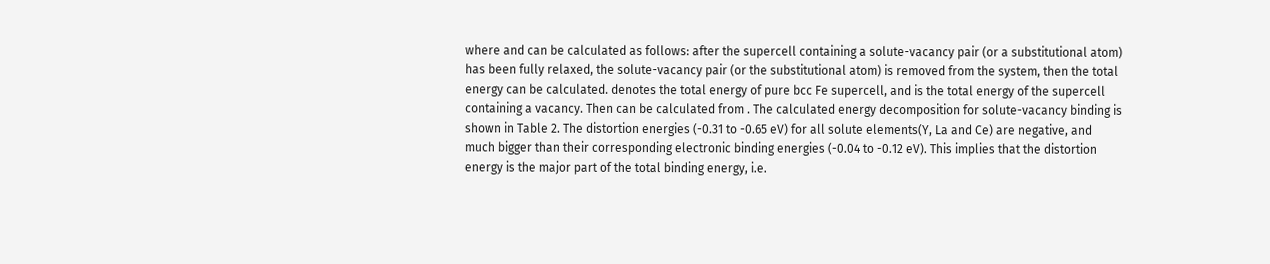where and can be calculated as follows: after the supercell containing a solute-vacancy pair (or a substitutional atom) has been fully relaxed, the solute-vacancy pair (or the substitutional atom) is removed from the system, then the total energy can be calculated. denotes the total energy of pure bcc Fe supercell, and is the total energy of the supercell containing a vacancy. Then can be calculated from . The calculated energy decomposition for solute-vacancy binding is shown in Table 2. The distortion energies (-0.31 to -0.65 eV) for all solute elements(Y, La and Ce) are negative, and much bigger than their corresponding electronic binding energies (-0.04 to -0.12 eV). This implies that the distortion energy is the major part of the total binding energy, i.e.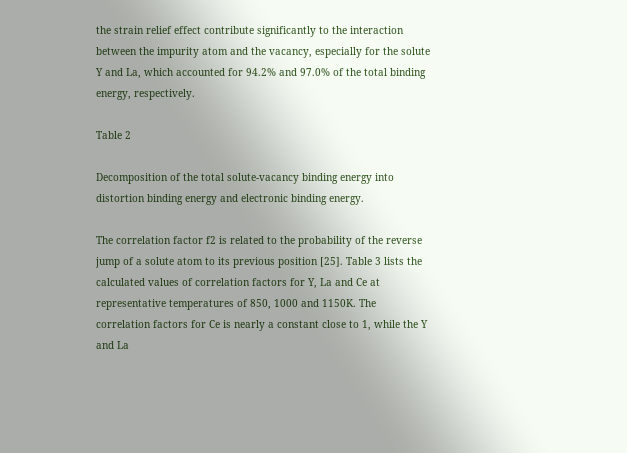the strain relief effect contribute significantly to the interaction between the impurity atom and the vacancy, especially for the solute Y and La, which accounted for 94.2% and 97.0% of the total binding energy, respectively.

Table 2

Decomposition of the total solute-vacancy binding energy into distortion binding energy and electronic binding energy.

The correlation factor f2 is related to the probability of the reverse jump of a solute atom to its previous position [25]. Table 3 lists the calculated values of correlation factors for Y, La and Ce at representative temperatures of 850, 1000 and 1150K. The correlation factors for Ce is nearly a constant close to 1, while the Y and La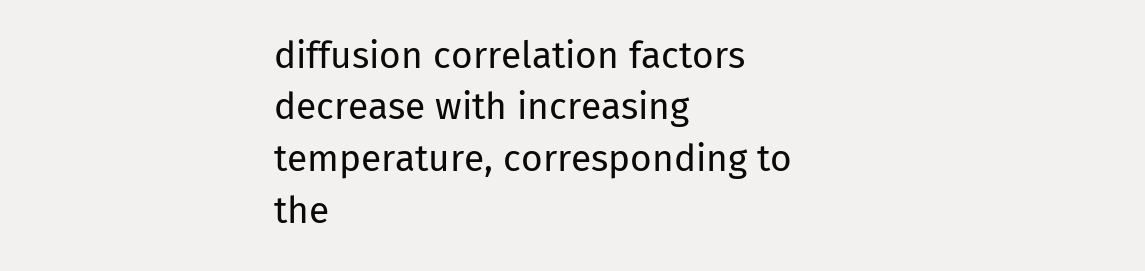diffusion correlation factors decrease with increasing temperature, corresponding to the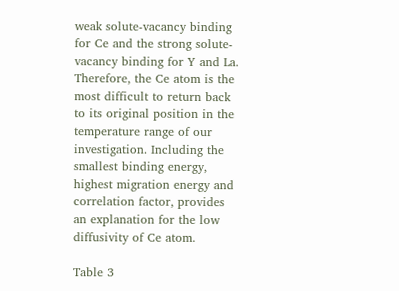weak solute-vacancy binding for Ce and the strong solute-vacancy binding for Y and La. Therefore, the Ce atom is the most difficult to return back to its original position in the temperature range of our investigation. Including the smallest binding energy, highest migration energy and correlation factor, provides an explanation for the low diffusivity of Ce atom.

Table 3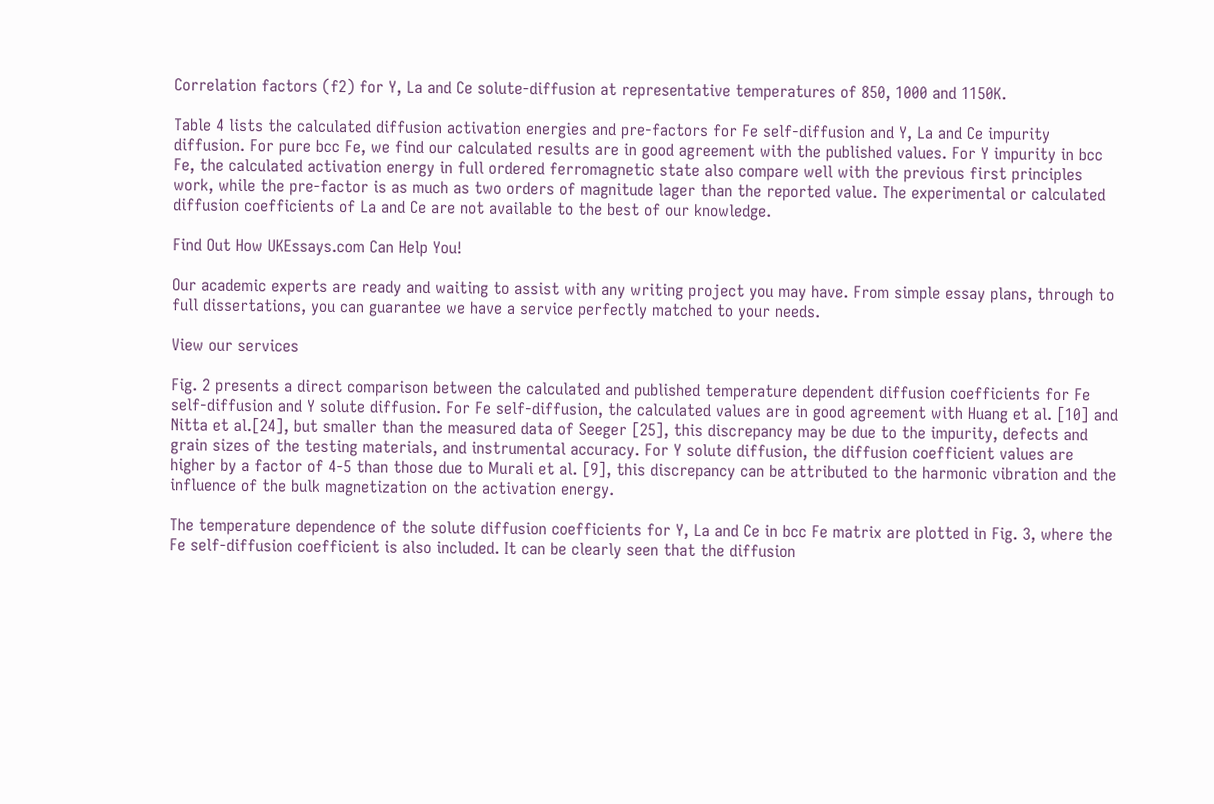Correlation factors (f2) for Y, La and Ce solute-diffusion at representative temperatures of 850, 1000 and 1150K.

Table 4 lists the calculated diffusion activation energies and pre-factors for Fe self-diffusion and Y, La and Ce impurity diffusion. For pure bcc Fe, we find our calculated results are in good agreement with the published values. For Y impurity in bcc Fe, the calculated activation energy in full ordered ferromagnetic state also compare well with the previous first principles work, while the pre-factor is as much as two orders of magnitude lager than the reported value. The experimental or calculated diffusion coefficients of La and Ce are not available to the best of our knowledge.

Find Out How UKEssays.com Can Help You!

Our academic experts are ready and waiting to assist with any writing project you may have. From simple essay plans, through to full dissertations, you can guarantee we have a service perfectly matched to your needs.

View our services

Fig. 2 presents a direct comparison between the calculated and published temperature dependent diffusion coefficients for Fe self-diffusion and Y solute diffusion. For Fe self-diffusion, the calculated values are in good agreement with Huang et al. [10] and Nitta et al.[24], but smaller than the measured data of Seeger [25], this discrepancy may be due to the impurity, defects and grain sizes of the testing materials, and instrumental accuracy. For Y solute diffusion, the diffusion coefficient values are higher by a factor of 4-5 than those due to Murali et al. [9], this discrepancy can be attributed to the harmonic vibration and the influence of the bulk magnetization on the activation energy.

The temperature dependence of the solute diffusion coefficients for Y, La and Ce in bcc Fe matrix are plotted in Fig. 3, where the Fe self-diffusion coefficient is also included. It can be clearly seen that the diffusion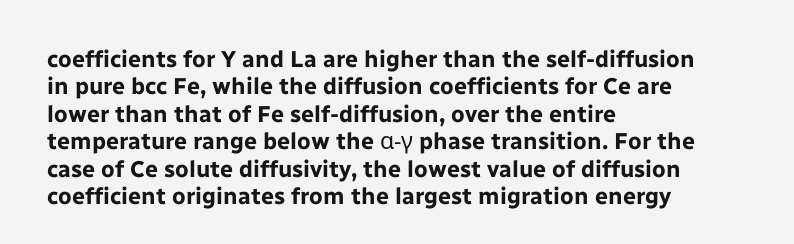coefficients for Y and La are higher than the self-diffusion in pure bcc Fe, while the diffusion coefficients for Ce are lower than that of Fe self-diffusion, over the entire temperature range below the α-γ phase transition. For the case of Ce solute diffusivity, the lowest value of diffusion coefficient originates from the largest migration energy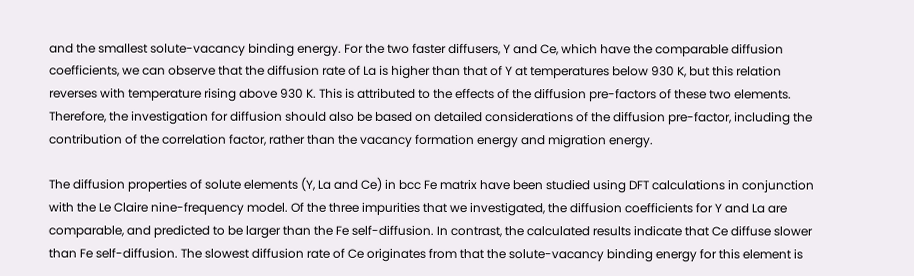and the smallest solute-vacancy binding energy. For the two faster diffusers, Y and Ce, which have the comparable diffusion coefficients, we can observe that the diffusion rate of La is higher than that of Y at temperatures below 930 K, but this relation reverses with temperature rising above 930 K. This is attributed to the effects of the diffusion pre-factors of these two elements. Therefore, the investigation for diffusion should also be based on detailed considerations of the diffusion pre-factor, including the contribution of the correlation factor, rather than the vacancy formation energy and migration energy.

The diffusion properties of solute elements (Y, La and Ce) in bcc Fe matrix have been studied using DFT calculations in conjunction with the Le Claire nine-frequency model. Of the three impurities that we investigated, the diffusion coefficients for Y and La are comparable, and predicted to be larger than the Fe self-diffusion. In contrast, the calculated results indicate that Ce diffuse slower than Fe self-diffusion. The slowest diffusion rate of Ce originates from that the solute-vacancy binding energy for this element is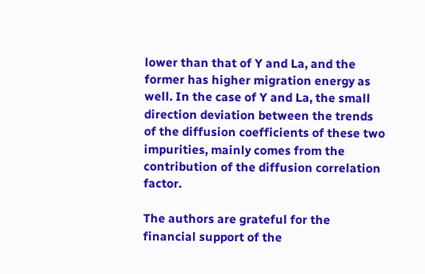lower than that of Y and La, and the former has higher migration energy as well. In the case of Y and La, the small direction deviation between the trends of the diffusion coefficients of these two impurities, mainly comes from the contribution of the diffusion correlation factor.

The authors are grateful for the financial support of the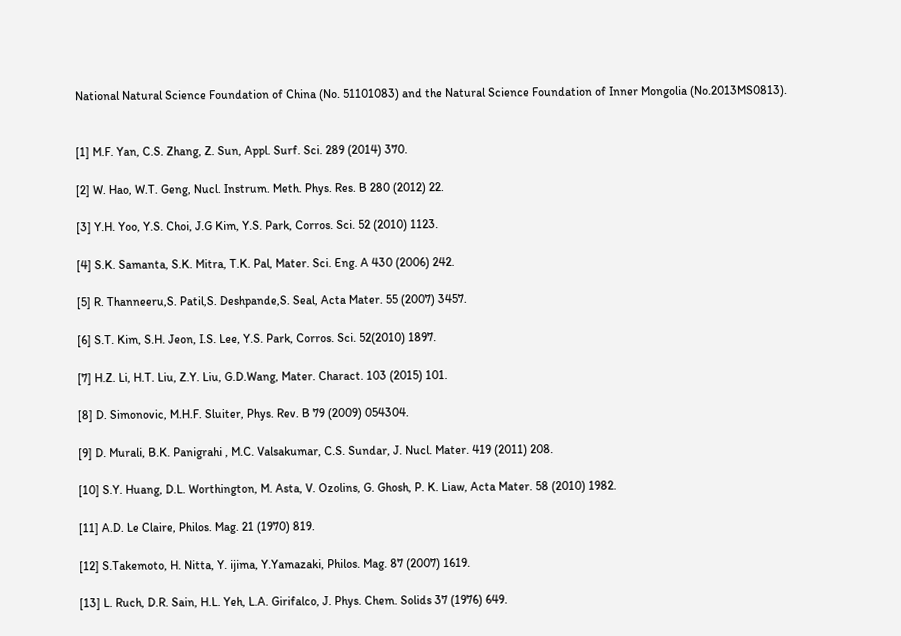National Natural Science Foundation of China (No. 51101083) and the Natural Science Foundation of Inner Mongolia (No.2013MS0813).


[1] M.F. Yan, C.S. Zhang, Z. Sun, Appl. Surf. Sci. 289 (2014) 370.

[2] W. Hao, W.T. Geng, Nucl. Instrum. Meth. Phys. Res. B 280 (2012) 22.

[3] Y.H. Yoo, Y.S. Choi, J.G Kim, Y.S. Park, Corros. Sci. 52 (2010) 1123.

[4] S.K. Samanta, S.K. Mitra, T.K. Pal, Mater. Sci. Eng. A 430 (2006) 242.

[5] R. Thanneeru,S. Patil,S. Deshpande,S. Seal, Acta Mater. 55 (2007) 3457.

[6] S.T. Kim, S.H. Jeon, I.S. Lee, Y.S. Park, Corros. Sci. 52(2010) 1897.

[7] H.Z. Li, H.T. Liu, Z.Y. Liu, G.D.Wang, Mater. Charact. 103 (2015) 101.

[8] D. Simonovic, M.H.F. Sluiter, Phys. Rev. B 79 (2009) 054304.

[9] D. Murali, B.K. Panigrahi , M.C. Valsakumar, C.S. Sundar, J. Nucl. Mater. 419 (2011) 208.

[10] S.Y. Huang, D.L. Worthington, M. Asta, V. Ozolins, G. Ghosh, P. K. Liaw, Acta Mater. 58 (2010) 1982.

[11] A.D. Le Claire, Philos. Mag. 21 (1970) 819.

[12] S.Takemoto, H. Nitta, Y. ijima, Y.Yamazaki, Philos. Mag. 87 (2007) 1619.

[13] L. Ruch, D.R. Sain, H.L. Yeh, L.A. Girifalco, J. Phys. Chem. Solids 37 (1976) 649.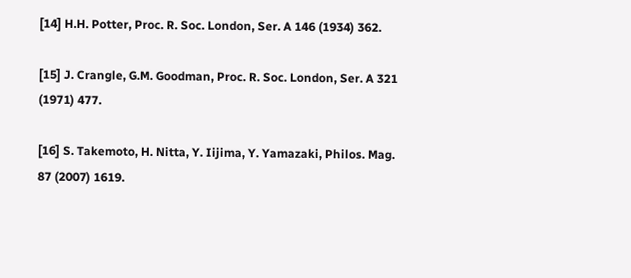[14] H.H. Potter, Proc. R. Soc. London, Ser. A 146 (1934) 362.

[15] J. Crangle, G.M. Goodman, Proc. R. Soc. London, Ser. A 321 (1971) 477.

[16] S. Takemoto, H. Nitta, Y. Iijima, Y. Yamazaki, Philos. Mag. 87 (2007) 1619.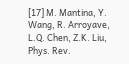[17] M. Mantina, Y. Wang, R. Arroyave, L.Q. Chen, Z.K. Liu, Phys. Rev.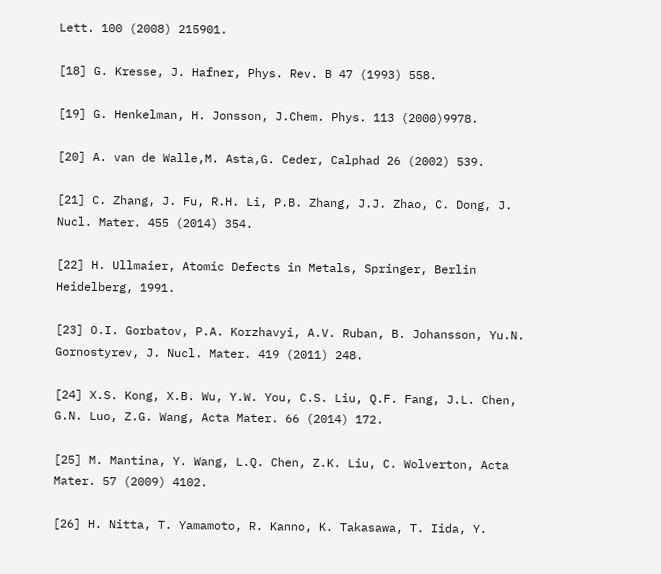Lett. 100 (2008) 215901.

[18] G. Kresse, J. Hafner, Phys. Rev. B 47 (1993) 558.

[19] G. Henkelman, H. Jonsson, J.Chem. Phys. 113 (2000)9978.

[20] A. van de Walle,M. Asta,G. Ceder, Calphad 26 (2002) 539.

[21] C. Zhang, J. Fu, R.H. Li, P.B. Zhang, J.J. Zhao, C. Dong, J. Nucl. Mater. 455 (2014) 354.

[22] H. Ullmaier, Atomic Defects in Metals, Springer, Berlin Heidelberg, 1991.

[23] O.I. Gorbatov, P.A. Korzhavyi, A.V. Ruban, B. Johansson, Yu.N. Gornostyrev, J. Nucl. Mater. 419 (2011) 248.

[24] X.S. Kong, X.B. Wu, Y.W. You, C.S. Liu, Q.F. Fang, J.L. Chen, G.N. Luo, Z.G. Wang, Acta Mater. 66 (2014) 172.

[25] M. Mantina, Y. Wang, L.Q. Chen, Z.K. Liu, C. Wolverton, Acta Mater. 57 (2009) 4102.

[26] H. Nitta, T. Yamamoto, R. Kanno, K. Takasawa, T. Iida, Y.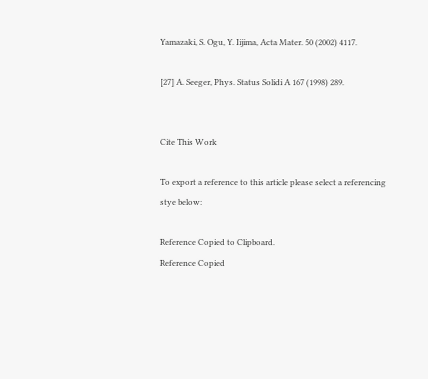Yamazaki, S. Ogu, Y. Iijima, Acta Mater. 50 (2002) 4117.

[27] A. Seeger, Phys. Status Solidi A 167 (1998) 289.


Cite This Work

To export a reference to this article please select a referencing stye below:

Reference Copied to Clipboard.
Reference Copied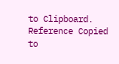to Clipboard.
Reference Copied to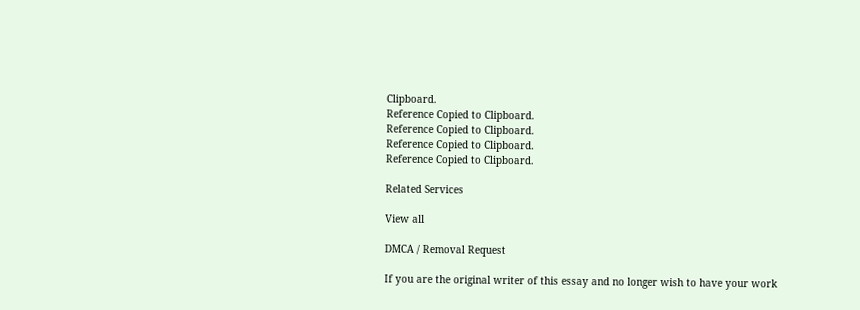Clipboard.
Reference Copied to Clipboard.
Reference Copied to Clipboard.
Reference Copied to Clipboard.
Reference Copied to Clipboard.

Related Services

View all

DMCA / Removal Request

If you are the original writer of this essay and no longer wish to have your work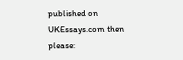published on UKEssays.com then please: